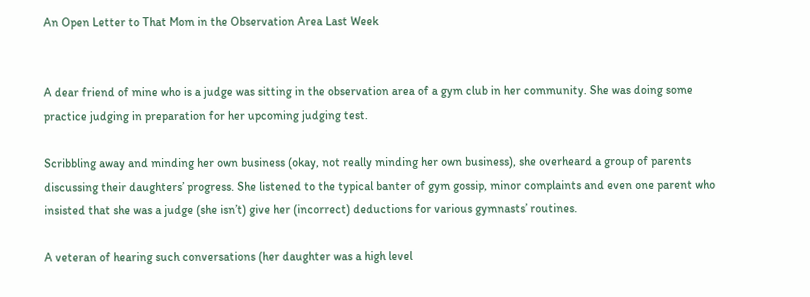An Open Letter to That Mom in the Observation Area Last Week


A dear friend of mine who is a judge was sitting in the observation area of a gym club in her community. She was doing some practice judging in preparation for her upcoming judging test.

Scribbling away and minding her own business (okay, not really minding her own business), she overheard a group of parents discussing their daughters’ progress. She listened to the typical banter of gym gossip, minor complaints and even one parent who insisted that she was a judge (she isn’t) give her (incorrect) deductions for various gymnasts’ routines.

A veteran of hearing such conversations (her daughter was a high level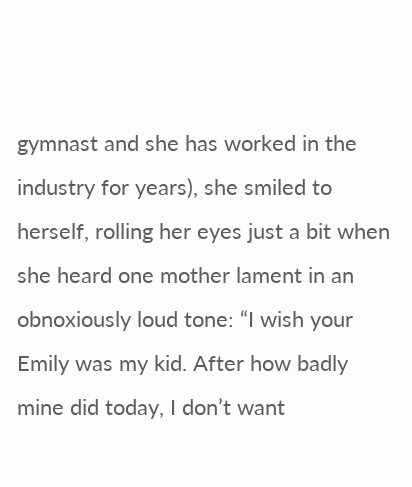gymnast and she has worked in the industry for years), she smiled to herself, rolling her eyes just a bit when she heard one mother lament in an obnoxiously loud tone: “I wish your Emily was my kid. After how badly mine did today, I don’t want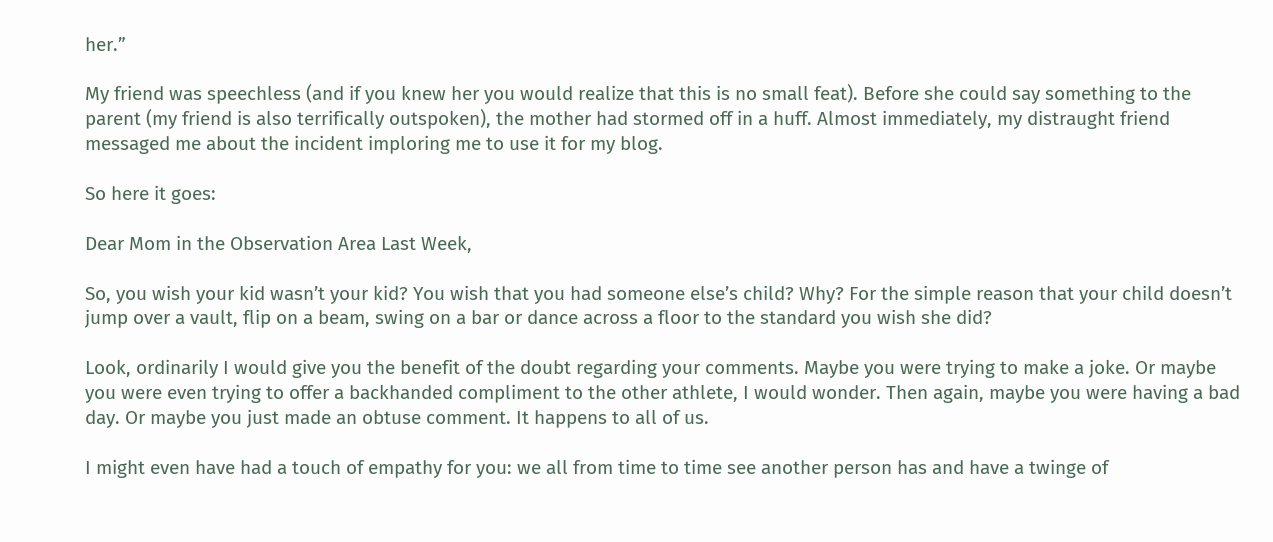her.”

My friend was speechless (and if you knew her you would realize that this is no small feat). Before she could say something to the parent (my friend is also terrifically outspoken), the mother had stormed off in a huff. Almost immediately, my distraught friend messaged me about the incident imploring me to use it for my blog.

So here it goes:

Dear Mom in the Observation Area Last Week,

So, you wish your kid wasn’t your kid? You wish that you had someone else’s child? Why? For the simple reason that your child doesn’t jump over a vault, flip on a beam, swing on a bar or dance across a floor to the standard you wish she did?

Look, ordinarily I would give you the benefit of the doubt regarding your comments. Maybe you were trying to make a joke. Or maybe you were even trying to offer a backhanded compliment to the other athlete, I would wonder. Then again, maybe you were having a bad day. Or maybe you just made an obtuse comment. It happens to all of us.

I might even have had a touch of empathy for you: we all from time to time see another person has and have a twinge of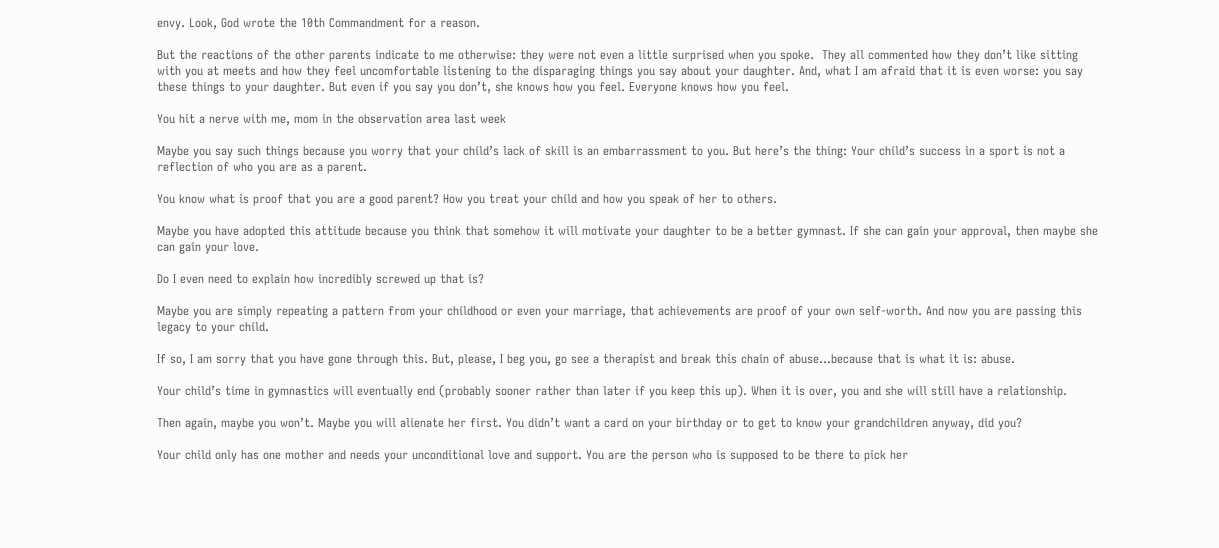envy. Look, God wrote the 10th Commandment for a reason.

But the reactions of the other parents indicate to me otherwise: they were not even a little surprised when you spoke.  They all commented how they don’t like sitting with you at meets and how they feel uncomfortable listening to the disparaging things you say about your daughter. And, what I am afraid that it is even worse: you say these things to your daughter. But even if you say you don’t, she knows how you feel. Everyone knows how you feel.

You hit a nerve with me, mom in the observation area last week

Maybe you say such things because you worry that your child’s lack of skill is an embarrassment to you. But here’s the thing: Your child’s success in a sport is not a reflection of who you are as a parent.

You know what is proof that you are a good parent? How you treat your child and how you speak of her to others.

Maybe you have adopted this attitude because you think that somehow it will motivate your daughter to be a better gymnast. If she can gain your approval, then maybe she can gain your love.

Do I even need to explain how incredibly screwed up that is?

Maybe you are simply repeating a pattern from your childhood or even your marriage, that achievements are proof of your own self-worth. And now you are passing this legacy to your child.

If so, I am sorry that you have gone through this. But, please, I beg you, go see a therapist and break this chain of abuse…because that is what it is: abuse.

Your child’s time in gymnastics will eventually end (probably sooner rather than later if you keep this up). When it is over, you and she will still have a relationship.

Then again, maybe you won’t. Maybe you will alienate her first. You didn’t want a card on your birthday or to get to know your grandchildren anyway, did you?

Your child only has one mother and needs your unconditional love and support. You are the person who is supposed to be there to pick her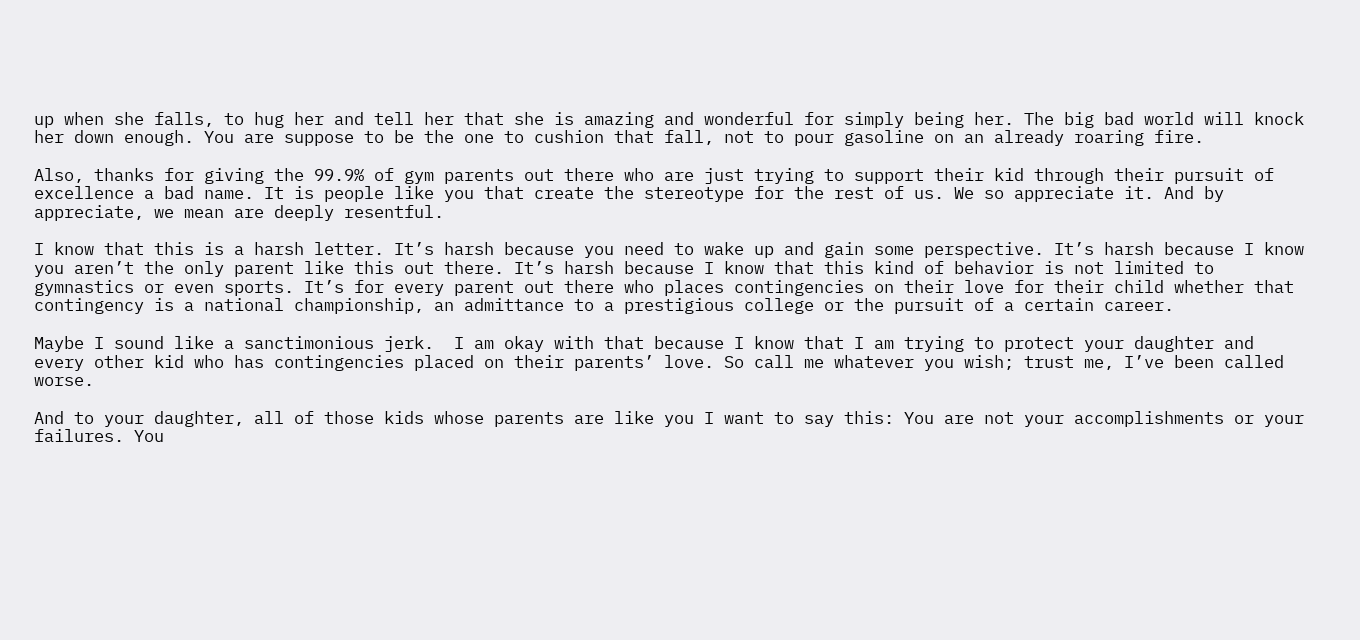up when she falls, to hug her and tell her that she is amazing and wonderful for simply being her. The big bad world will knock her down enough. You are suppose to be the one to cushion that fall, not to pour gasoline on an already roaring fire.

Also, thanks for giving the 99.9% of gym parents out there who are just trying to support their kid through their pursuit of excellence a bad name. It is people like you that create the stereotype for the rest of us. We so appreciate it. And by appreciate, we mean are deeply resentful.

I know that this is a harsh letter. It’s harsh because you need to wake up and gain some perspective. It’s harsh because I know you aren’t the only parent like this out there. It’s harsh because I know that this kind of behavior is not limited to gymnastics or even sports. It’s for every parent out there who places contingencies on their love for their child whether that contingency is a national championship, an admittance to a prestigious college or the pursuit of a certain career.

Maybe I sound like a sanctimonious jerk.  I am okay with that because I know that I am trying to protect your daughter and every other kid who has contingencies placed on their parents’ love. So call me whatever you wish; trust me, I’ve been called worse.

And to your daughter, all of those kids whose parents are like you I want to say this: You are not your accomplishments or your failures. You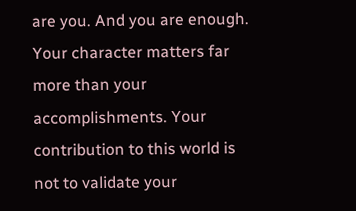are you. And you are enough. Your character matters far more than your accomplishments. Your contribution to this world is not to validate your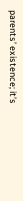parents’ existence; it’s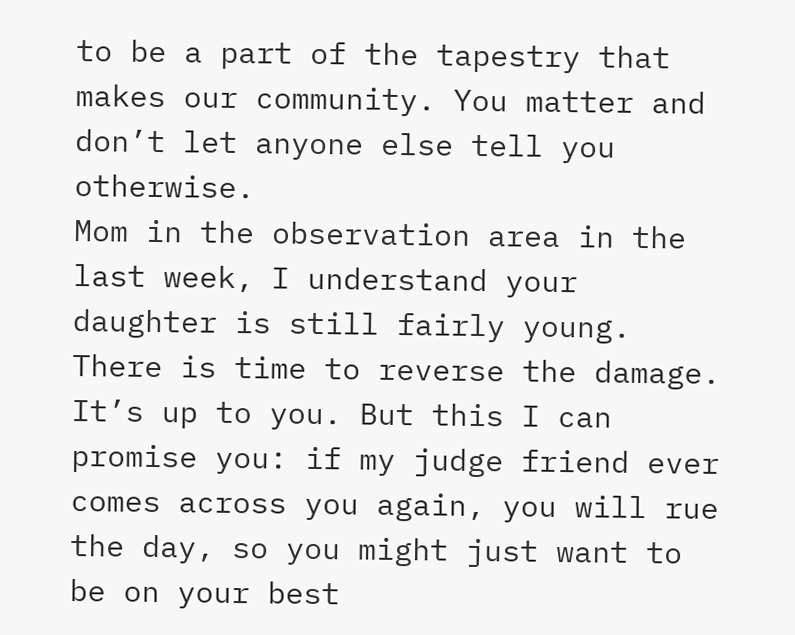to be a part of the tapestry that makes our community. You matter and don’t let anyone else tell you otherwise.
Mom in the observation area in the last week, I understand your daughter is still fairly young. There is time to reverse the damage. It’s up to you. But this I can promise you: if my judge friend ever comes across you again, you will rue the day, so you might just want to be on your best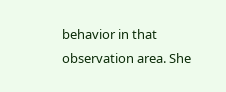behavior in that observation area. She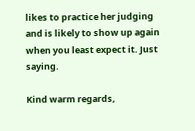likes to practice her judging and is likely to show up again when you least expect it. Just saying.

Kind warm regards,